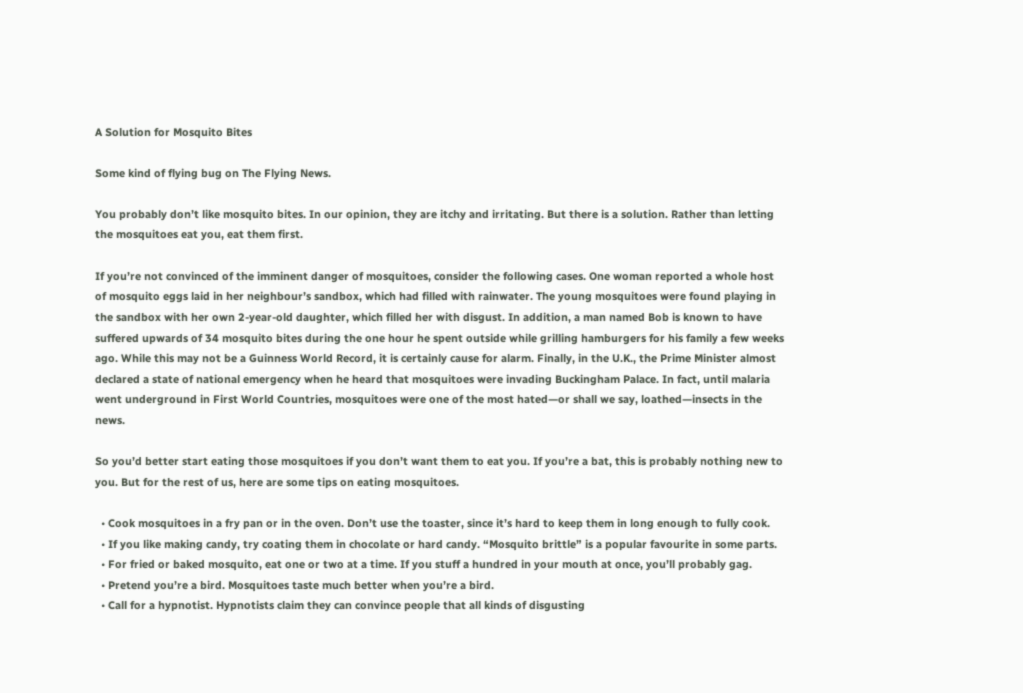A Solution for Mosquito Bites

Some kind of flying bug on The Flying News.

You probably don’t like mosquito bites. In our opinion, they are itchy and irritating. But there is a solution. Rather than letting the mosquitoes eat you, eat them first.

If you’re not convinced of the imminent danger of mosquitoes, consider the following cases. One woman reported a whole host of mosquito eggs laid in her neighbour’s sandbox, which had filled with rainwater. The young mosquitoes were found playing in the sandbox with her own 2-year-old daughter, which filled her with disgust. In addition, a man named Bob is known to have suffered upwards of 34 mosquito bites during the one hour he spent outside while grilling hamburgers for his family a few weeks ago. While this may not be a Guinness World Record, it is certainly cause for alarm. Finally, in the U.K., the Prime Minister almost declared a state of national emergency when he heard that mosquitoes were invading Buckingham Palace. In fact, until malaria went underground in First World Countries, mosquitoes were one of the most hated—or shall we say, loathed—insects in the news.

So you’d better start eating those mosquitoes if you don’t want them to eat you. If you’re a bat, this is probably nothing new to you. But for the rest of us, here are some tips on eating mosquitoes.

  • Cook mosquitoes in a fry pan or in the oven. Don’t use the toaster, since it’s hard to keep them in long enough to fully cook.
  • If you like making candy, try coating them in chocolate or hard candy. “Mosquito brittle” is a popular favourite in some parts.
  • For fried or baked mosquito, eat one or two at a time. If you stuff a hundred in your mouth at once, you’ll probably gag.
  • Pretend you’re a bird. Mosquitoes taste much better when you’re a bird.
  • Call for a hypnotist. Hypnotists claim they can convince people that all kinds of disgusting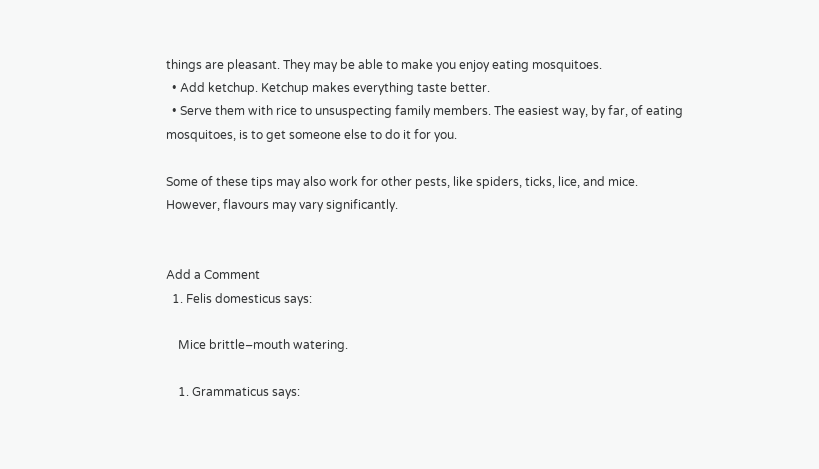things are pleasant. They may be able to make you enjoy eating mosquitoes.
  • Add ketchup. Ketchup makes everything taste better.
  • Serve them with rice to unsuspecting family members. The easiest way, by far, of eating mosquitoes, is to get someone else to do it for you.

Some of these tips may also work for other pests, like spiders, ticks, lice, and mice. However, flavours may vary significantly.


Add a Comment
  1. Felis domesticus says:

    Mice brittle–mouth watering.

    1. Grammaticus says: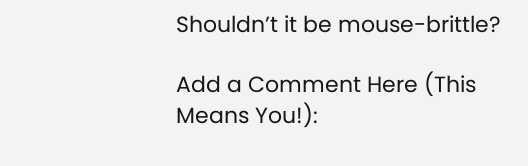Shouldn’t it be mouse-brittle?

Add a Comment Here (This Means You!):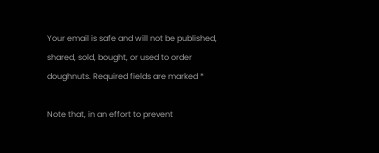Your email is safe and will not be published, shared, sold, bought, or used to order doughnuts. Required fields are marked *

Note that, in an effort to prevent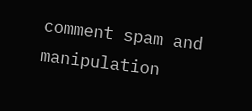comment spam and manipulation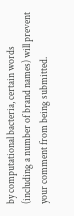by computational bacteria, certain words (including a number of brand names) will prevent your comment from being submitted.